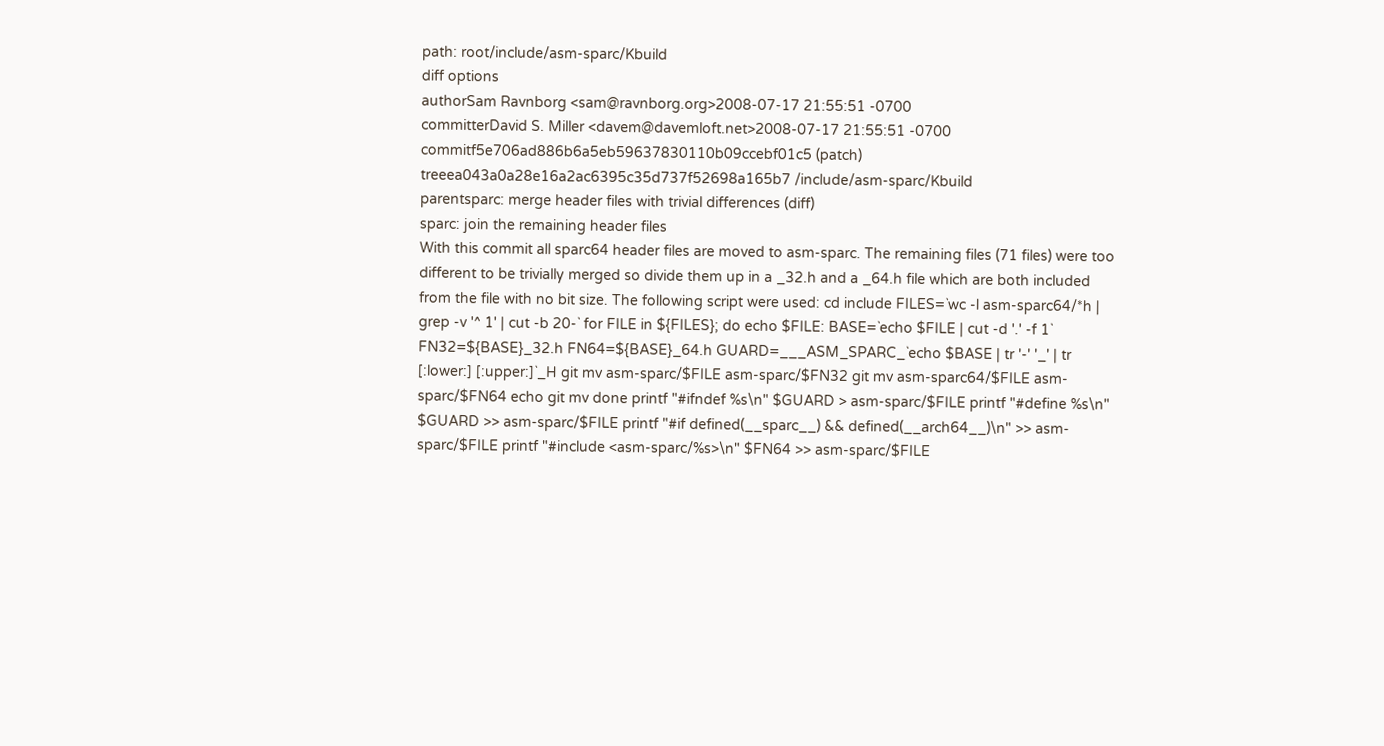path: root/include/asm-sparc/Kbuild
diff options
authorSam Ravnborg <sam@ravnborg.org>2008-07-17 21:55:51 -0700
committerDavid S. Miller <davem@davemloft.net>2008-07-17 21:55:51 -0700
commitf5e706ad886b6a5eb59637830110b09ccebf01c5 (patch)
treeea043a0a28e16a2ac6395c35d737f52698a165b7 /include/asm-sparc/Kbuild
parentsparc: merge header files with trivial differences (diff)
sparc: join the remaining header files
With this commit all sparc64 header files are moved to asm-sparc. The remaining files (71 files) were too different to be trivially merged so divide them up in a _32.h and a _64.h file which are both included from the file with no bit size. The following script were used: cd include FILES=`wc -l asm-sparc64/*h | grep -v '^ 1' | cut -b 20-` for FILE in ${FILES}; do echo $FILE: BASE=`echo $FILE | cut -d '.' -f 1` FN32=${BASE}_32.h FN64=${BASE}_64.h GUARD=___ASM_SPARC_`echo $BASE | tr '-' '_' | tr [:lower:] [:upper:]`_H git mv asm-sparc/$FILE asm-sparc/$FN32 git mv asm-sparc64/$FILE asm-sparc/$FN64 echo git mv done printf "#ifndef %s\n" $GUARD > asm-sparc/$FILE printf "#define %s\n" $GUARD >> asm-sparc/$FILE printf "#if defined(__sparc__) && defined(__arch64__)\n" >> asm-sparc/$FILE printf "#include <asm-sparc/%s>\n" $FN64 >> asm-sparc/$FILE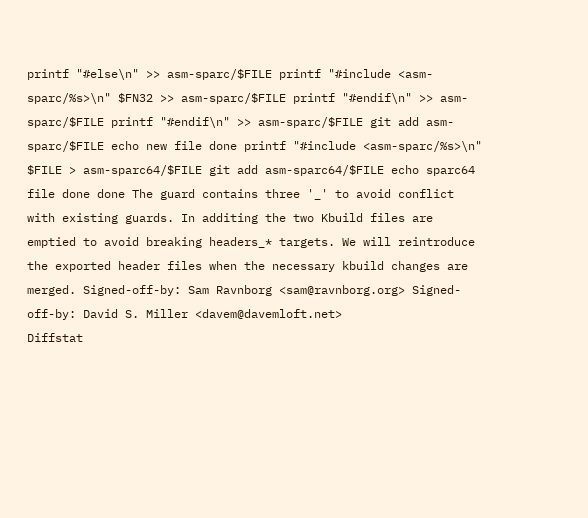printf "#else\n" >> asm-sparc/$FILE printf "#include <asm-sparc/%s>\n" $FN32 >> asm-sparc/$FILE printf "#endif\n" >> asm-sparc/$FILE printf "#endif\n" >> asm-sparc/$FILE git add asm-sparc/$FILE echo new file done printf "#include <asm-sparc/%s>\n" $FILE > asm-sparc64/$FILE git add asm-sparc64/$FILE echo sparc64 file done done The guard contains three '_' to avoid conflict with existing guards. In additing the two Kbuild files are emptied to avoid breaking headers_* targets. We will reintroduce the exported header files when the necessary kbuild changes are merged. Signed-off-by: Sam Ravnborg <sam@ravnborg.org> Signed-off-by: David S. Miller <davem@davemloft.net>
Diffstat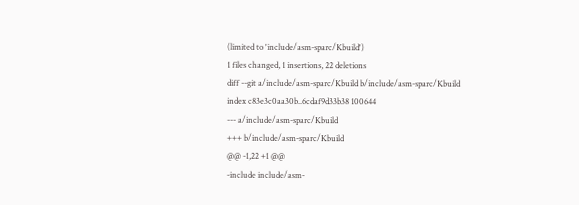(limited to 'include/asm-sparc/Kbuild')
1 files changed, 1 insertions, 22 deletions
diff --git a/include/asm-sparc/Kbuild b/include/asm-sparc/Kbuild
index c83e3c0aa30b..6cdaf9d33b38 100644
--- a/include/asm-sparc/Kbuild
+++ b/include/asm-sparc/Kbuild
@@ -1,22 +1 @@
-include include/asm-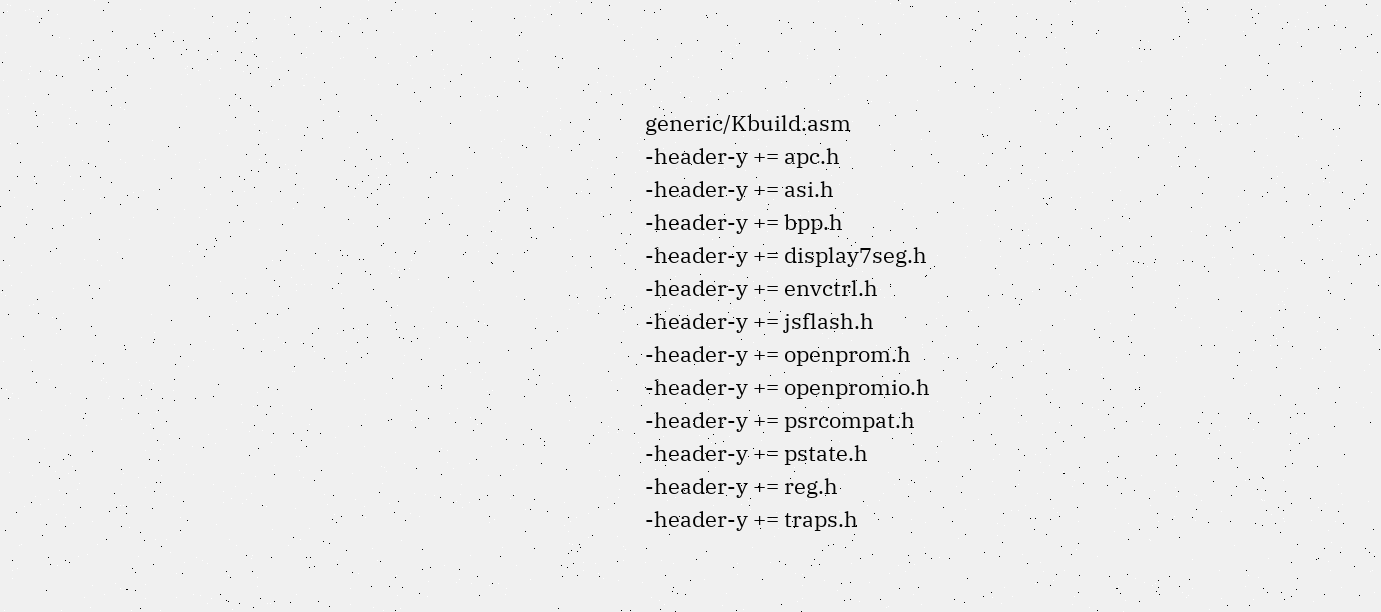generic/Kbuild.asm
-header-y += apc.h
-header-y += asi.h
-header-y += bpp.h
-header-y += display7seg.h
-header-y += envctrl.h
-header-y += jsflash.h
-header-y += openprom.h
-header-y += openpromio.h
-header-y += psrcompat.h
-header-y += pstate.h
-header-y += reg.h
-header-y += traps.h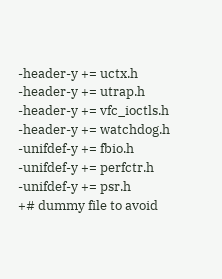-header-y += uctx.h
-header-y += utrap.h
-header-y += vfc_ioctls.h
-header-y += watchdog.h
-unifdef-y += fbio.h
-unifdef-y += perfctr.h
-unifdef-y += psr.h
+# dummy file to avoid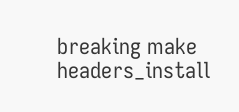breaking make headers_install